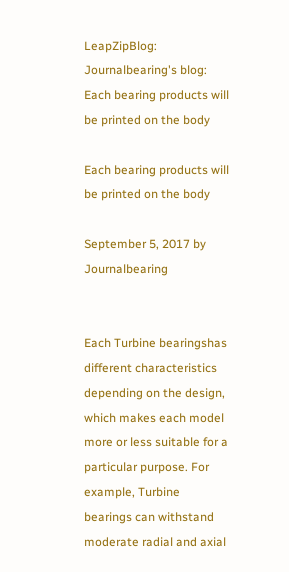LeapZipBlog: Journalbearing's blog: Each bearing products will be printed on the body

Each bearing products will be printed on the body

September 5, 2017 by Journalbearing


Each Turbine bearingshas different characteristics depending on the design, which makes each model more or less suitable for a particular purpose. For example, Turbine bearings can withstand moderate radial and axial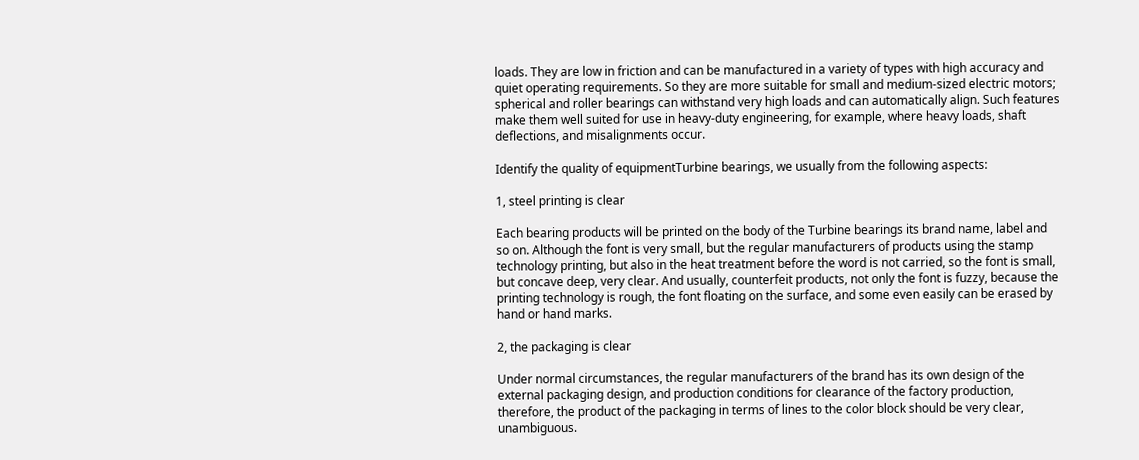loads. They are low in friction and can be manufactured in a variety of types with high accuracy and quiet operating requirements. So they are more suitable for small and medium-sized electric motors; spherical and roller bearings can withstand very high loads and can automatically align. Such features make them well suited for use in heavy-duty engineering, for example, where heavy loads, shaft deflections, and misalignments occur.

Identify the quality of equipmentTurbine bearings, we usually from the following aspects:

1, steel printing is clear

Each bearing products will be printed on the body of the Turbine bearings its brand name, label and so on. Although the font is very small, but the regular manufacturers of products using the stamp technology printing, but also in the heat treatment before the word is not carried, so the font is small, but concave deep, very clear. And usually, counterfeit products, not only the font is fuzzy, because the printing technology is rough, the font floating on the surface, and some even easily can be erased by hand or hand marks.

2, the packaging is clear

Under normal circumstances, the regular manufacturers of the brand has its own design of the external packaging design, and production conditions for clearance of the factory production, therefore, the product of the packaging in terms of lines to the color block should be very clear, unambiguous.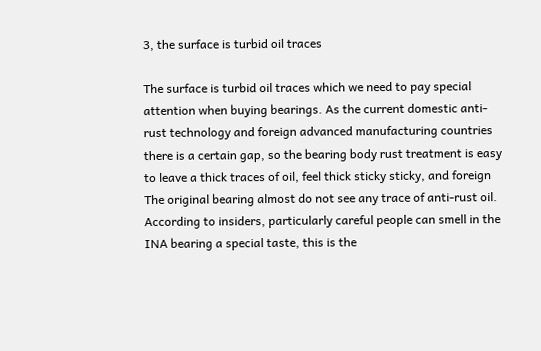3, the surface is turbid oil traces

The surface is turbid oil traces which we need to pay special attention when buying bearings. As the current domestic anti-rust technology and foreign advanced manufacturing countries there is a certain gap, so the bearing body rust treatment is easy to leave a thick traces of oil, feel thick sticky sticky, and foreign The original bearing almost do not see any trace of anti-rust oil. According to insiders, particularly careful people can smell in the INA bearing a special taste, this is the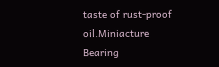taste of rust-proof oil.Miniacture Bearing